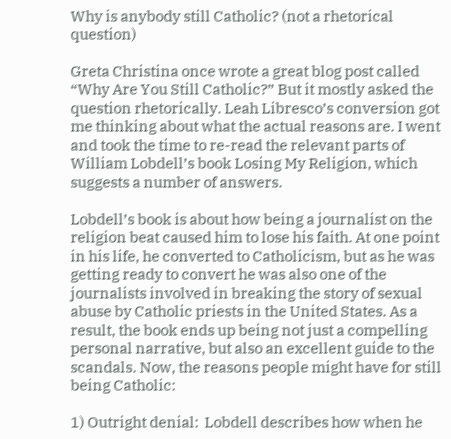Why is anybody still Catholic? (not a rhetorical question)

Greta Christina once wrote a great blog post called “Why Are You Still Catholic?” But it mostly asked the question rhetorically. Leah Libresco’s conversion got me thinking about what the actual reasons are. I went and took the time to re-read the relevant parts of William Lobdell’s book Losing My Religion, which suggests a number of answers.

Lobdell’s book is about how being a journalist on the religion beat caused him to lose his faith. At one point in his life, he converted to Catholicism, but as he was getting ready to convert he was also one of the journalists involved in breaking the story of sexual abuse by Catholic priests in the United States. As a result, the book ends up being not just a compelling personal narrative, but also an excellent guide to the scandals. Now, the reasons people might have for still being Catholic:

1) Outright denial:  Lobdell describes how when he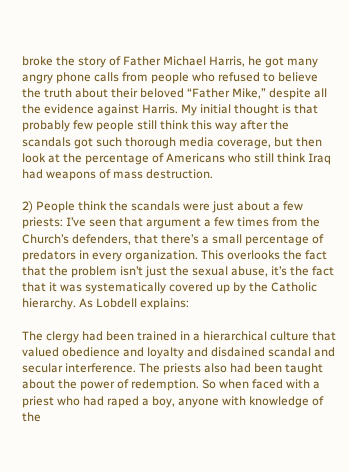broke the story of Father Michael Harris, he got many angry phone calls from people who refused to believe the truth about their beloved “Father Mike,” despite all the evidence against Harris. My initial thought is that probably few people still think this way after the scandals got such thorough media coverage, but then look at the percentage of Americans who still think Iraq had weapons of mass destruction.

2) People think the scandals were just about a few priests: I’ve seen that argument a few times from the Church’s defenders, that there’s a small percentage of predators in every organization. This overlooks the fact that the problem isn’t just the sexual abuse, it’s the fact that it was systematically covered up by the Catholic hierarchy. As Lobdell explains:

The clergy had been trained in a hierarchical culture that valued obedience and loyalty and disdained scandal and secular interference. The priests also had been taught about the power of redemption. So when faced with a priest who had raped a boy, anyone with knowledge of the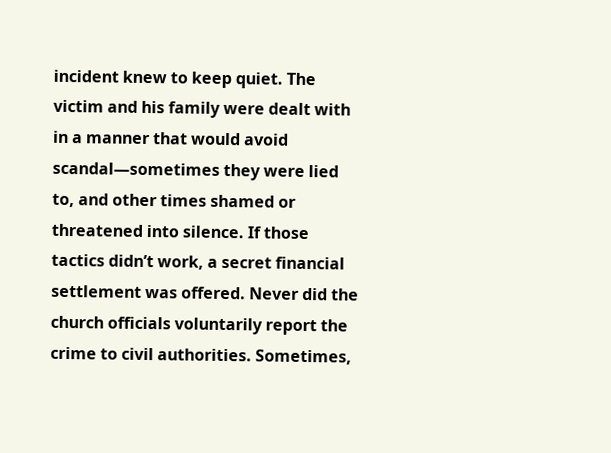incident knew to keep quiet. The victim and his family were dealt with in a manner that would avoid scandal—sometimes they were lied to, and other times shamed or threatened into silence. If those tactics didn’t work, a secret financial settlement was offered. Never did the church officials voluntarily report the crime to civil authorities. Sometimes,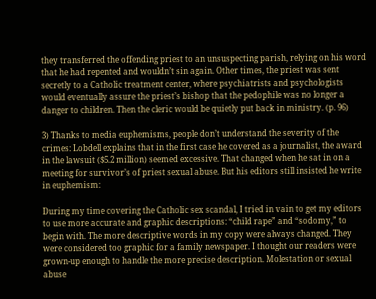they transferred the offending priest to an unsuspecting parish, relying on his word that he had repented and wouldn’t sin again. Other times, the priest was sent secretly to a Catholic treatment center, where psychiatrists and psychologists would eventually assure the priest’s bishop that the pedophile was no longer a danger to children. Then the cleric would be quietly put back in ministry. (p. 96)

3) Thanks to media euphemisms, people don’t understand the severity of the crimes: Lobdell explains that in the first case he covered as a journalist, the award in the lawsuit ($5.2 million) seemed excessive. That changed when he sat in on a meeting for survivor’s of priest sexual abuse. But his editors still insisted he write in euphemism:

During my time covering the Catholic sex scandal, I tried in vain to get my editors to use more accurate and graphic descriptions: “child rape” and “sodomy,” to begin with. The more descriptive words in my copy were always changed. They were considered too graphic for a family newspaper. I thought our readers were grown-up enough to handle the more precise description. Molestation or sexual abuse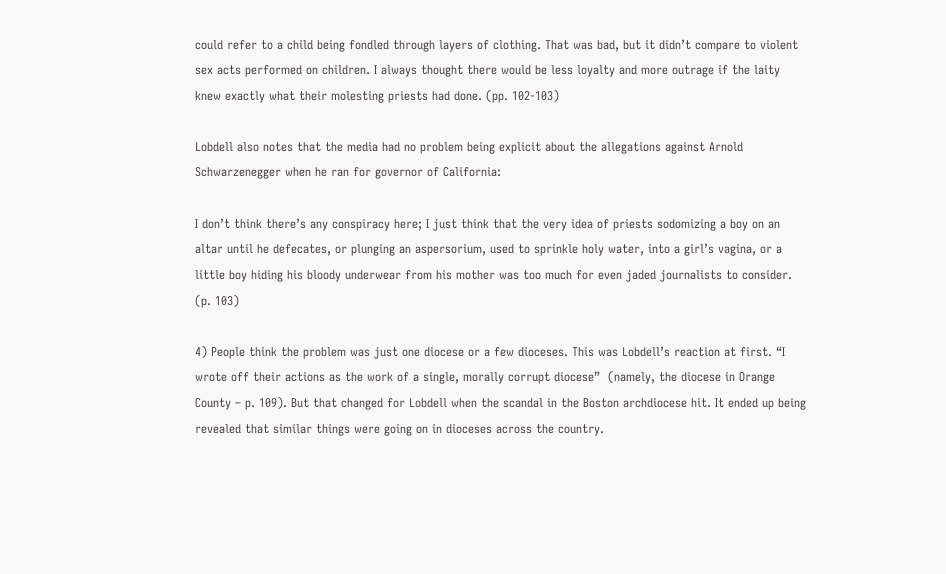could refer to a child being fondled through layers of clothing. That was bad, but it didn’t compare to violent sex acts performed on children. I always thought there would be less loyalty and more outrage if the laity knew exactly what their molesting priests had done. (pp. 102-103)

Lobdell also notes that the media had no problem being explicit about the allegations against Arnold Schwarzenegger when he ran for governor of California:

I don’t think there’s any conspiracy here; I just think that the very idea of priests sodomizing a boy on an altar until he defecates, or plunging an aspersorium, used to sprinkle holy water, into a girl’s vagina, or a little boy hiding his bloody underwear from his mother was too much for even jaded journalists to consider. (p. 103)

4) People think the problem was just one diocese or a few dioceses. This was Lobdell’s reaction at first. “I wrote off their actions as the work of a single, morally corrupt diocese”  (namely, the diocese in Orange County – p. 109). But that changed for Lobdell when the scandal in the Boston archdiocese hit. It ended up being revealed that similar things were going on in dioceses across the country.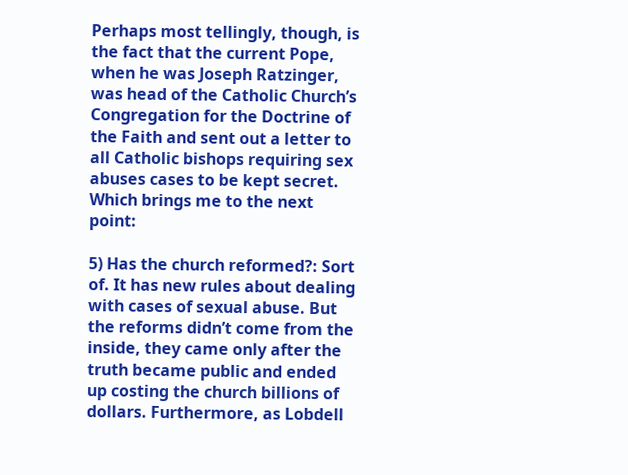Perhaps most tellingly, though, is the fact that the current Pope, when he was Joseph Ratzinger, was head of the Catholic Church’s Congregation for the Doctrine of the Faith and sent out a letter to all Catholic bishops requiring sex abuses cases to be kept secret. Which brings me to the next point:

5) Has the church reformed?: Sort of. It has new rules about dealing with cases of sexual abuse. But the reforms didn’t come from the inside, they came only after the truth became public and ended up costing the church billions of dollars. Furthermore, as Lobdell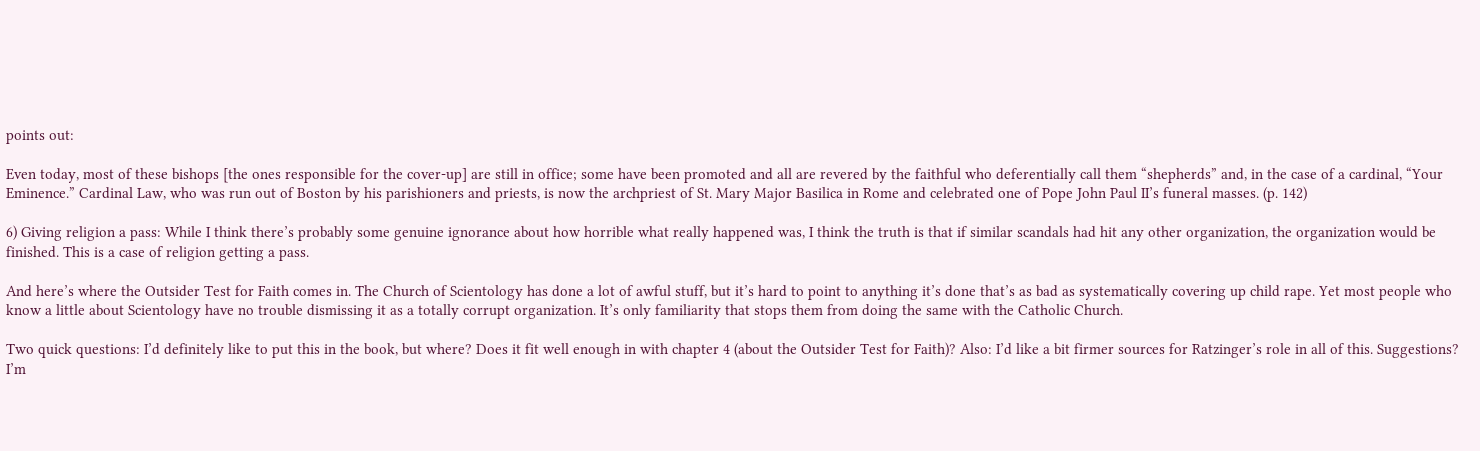points out:

Even today, most of these bishops [the ones responsible for the cover-up] are still in office; some have been promoted and all are revered by the faithful who deferentially call them “shepherds” and, in the case of a cardinal, “Your Eminence.” Cardinal Law, who was run out of Boston by his parishioners and priests, is now the archpriest of St. Mary Major Basilica in Rome and celebrated one of Pope John Paul II’s funeral masses. (p. 142)

6) Giving religion a pass: While I think there’s probably some genuine ignorance about how horrible what really happened was, I think the truth is that if similar scandals had hit any other organization, the organization would be finished. This is a case of religion getting a pass.

And here’s where the Outsider Test for Faith comes in. The Church of Scientology has done a lot of awful stuff, but it’s hard to point to anything it’s done that’s as bad as systematically covering up child rape. Yet most people who know a little about Scientology have no trouble dismissing it as a totally corrupt organization. It’s only familiarity that stops them from doing the same with the Catholic Church.

Two quick questions: I’d definitely like to put this in the book, but where? Does it fit well enough in with chapter 4 (about the Outsider Test for Faith)? Also: I’d like a bit firmer sources for Ratzinger’s role in all of this. Suggestions? I’m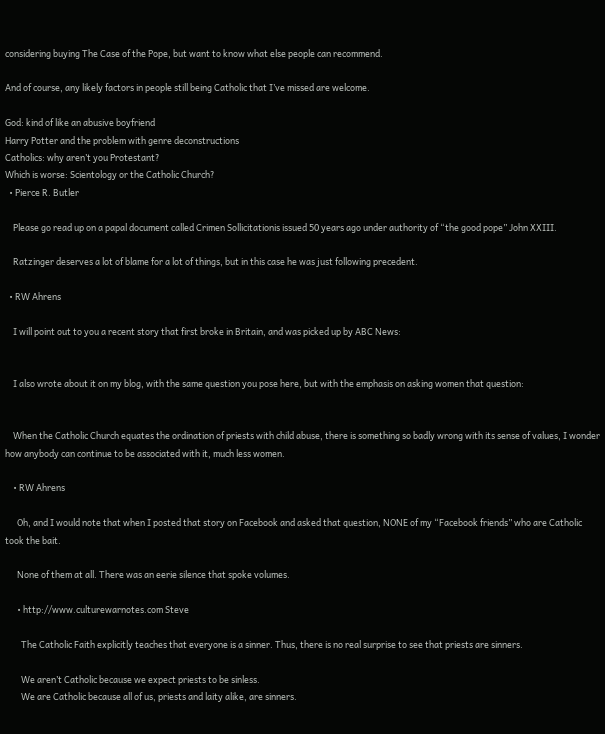considering buying The Case of the Pope, but want to know what else people can recommend.

And of course, any likely factors in people still being Catholic that I’ve missed are welcome.

God: kind of like an abusive boyfriend
Harry Potter and the problem with genre deconstructions
Catholics: why aren’t you Protestant?
Which is worse: Scientology or the Catholic Church?
  • Pierce R. Butler

    Please go read up on a papal document called Crimen Sollicitationis issued 50 years ago under authority of “the good pope” John XXIII.

    Ratzinger deserves a lot of blame for a lot of things, but in this case he was just following precedent.

  • RW Ahrens

    I will point out to you a recent story that first broke in Britain, and was picked up by ABC News:


    I also wrote about it on my blog, with the same question you pose here, but with the emphasis on asking women that question:


    When the Catholic Church equates the ordination of priests with child abuse, there is something so badly wrong with its sense of values, I wonder how anybody can continue to be associated with it, much less women.

    • RW Ahrens

      Oh, and I would note that when I posted that story on Facebook and asked that question, NONE of my “Facebook friends” who are Catholic took the bait.

      None of them at all. There was an eerie silence that spoke volumes.

      • http://www.culturewarnotes.com Steve

        The Catholic Faith explicitly teaches that everyone is a sinner. Thus, there is no real surprise to see that priests are sinners.

        We aren’t Catholic because we expect priests to be sinless.
        We are Catholic because all of us, priests and laity alike, are sinners.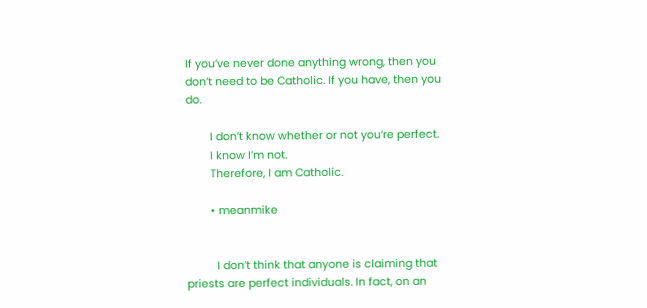If you’ve never done anything wrong, then you don’t need to be Catholic. If you have, then you do.

        I don’t know whether or not you’re perfect.
        I know I’m not.
        Therefore, I am Catholic.

        • meanmike


          I don’t think that anyone is claiming that priests are perfect individuals. In fact, on an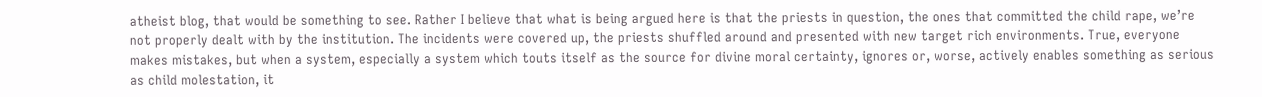atheist blog, that would be something to see. Rather I believe that what is being argued here is that the priests in question, the ones that committed the child rape, we’re not properly dealt with by the institution. The incidents were covered up, the priests shuffled around and presented with new target rich environments. True, everyone makes mistakes, but when a system, especially a system which touts itself as the source for divine moral certainty, ignores or, worse, actively enables something as serious as child molestation, it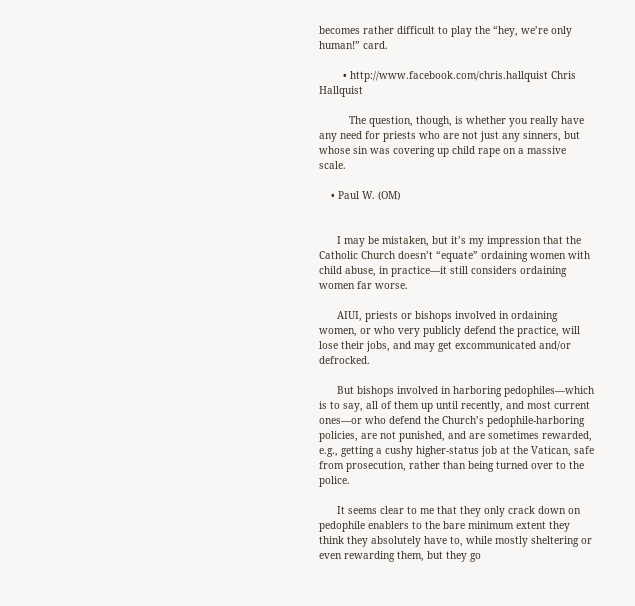becomes rather difficult to play the “hey, we’re only human!” card.

        • http://www.facebook.com/chris.hallquist Chris Hallquist

          The question, though, is whether you really have any need for priests who are not just any sinners, but whose sin was covering up child rape on a massive scale.

    • Paul W. (OM)


      I may be mistaken, but it’s my impression that the Catholic Church doesn’t “equate” ordaining women with child abuse, in practice—it still considers ordaining women far worse.

      AIUI, priests or bishops involved in ordaining women, or who very publicly defend the practice, will lose their jobs, and may get excommunicated and/or defrocked.

      But bishops involved in harboring pedophiles—which is to say, all of them up until recently, and most current ones—or who defend the Church’s pedophile-harboring policies, are not punished, and are sometimes rewarded, e.g., getting a cushy higher-status job at the Vatican, safe from prosecution, rather than being turned over to the police.

      It seems clear to me that they only crack down on pedophile enablers to the bare minimum extent they think they absolutely have to, while mostly sheltering or even rewarding them, but they go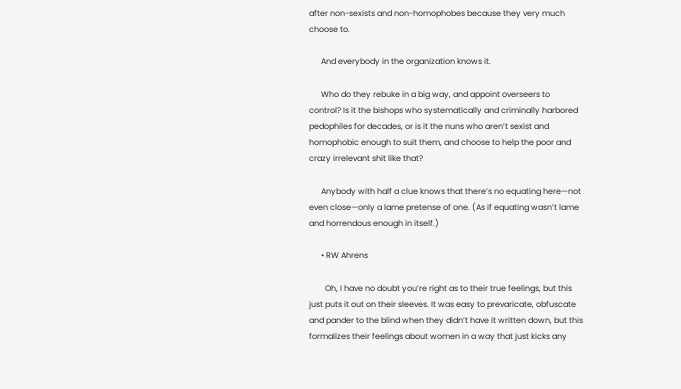after non-sexists and non-homophobes because they very much choose to.

      And everybody in the organization knows it.

      Who do they rebuke in a big way, and appoint overseers to control? Is it the bishops who systematically and criminally harbored pedophiles for decades, or is it the nuns who aren’t sexist and homophobic enough to suit them, and choose to help the poor and crazy irrelevant shit like that?

      Anybody with half a clue knows that there’s no equating here—not even close—only a lame pretense of one. (As if equating wasn’t lame and horrendous enough in itself.)

      • RW Ahrens

        Oh, I have no doubt you’re right as to their true feelings, but this just puts it out on their sleeves. It was easy to prevaricate, obfuscate and pander to the blind when they didn’t have it written down, but this formalizes their feelings about women in a way that just kicks any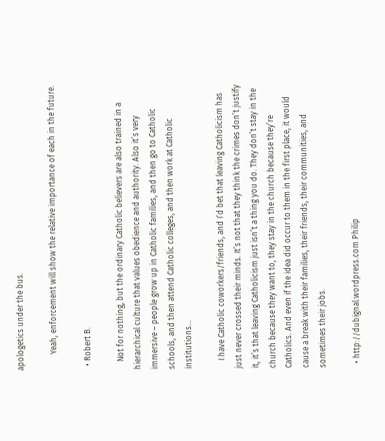apologetics under the bus.

        Yeah, enforcement will show the relative importance of each in the future.

  • Robert B.

    Not for nothing, but the ordinary Catholic believers are also trained in a hierarchical culture that values obedience and authority. Also it’s very immersive – people grow up in Catholic families, and then go to Catholic schools, and then attend Catholic colleges, and then work at Catholic institutions…

    I have Catholic coworkers/friends, and I’d bet that leaving Catholicism has just never crossed their minds. It’s not that they think the crimes don’t justify it, it’s that leaving Catholicism just isn’t a thing you do. They don’t stay in the church because they want to, they stay in the church because they’re Catholics. And even if the idea did occur to them in the first place, it would cause a break with their families, their friends, their communities, and sometimes their jobs.

  • http://dubignal.wordpress.com Philip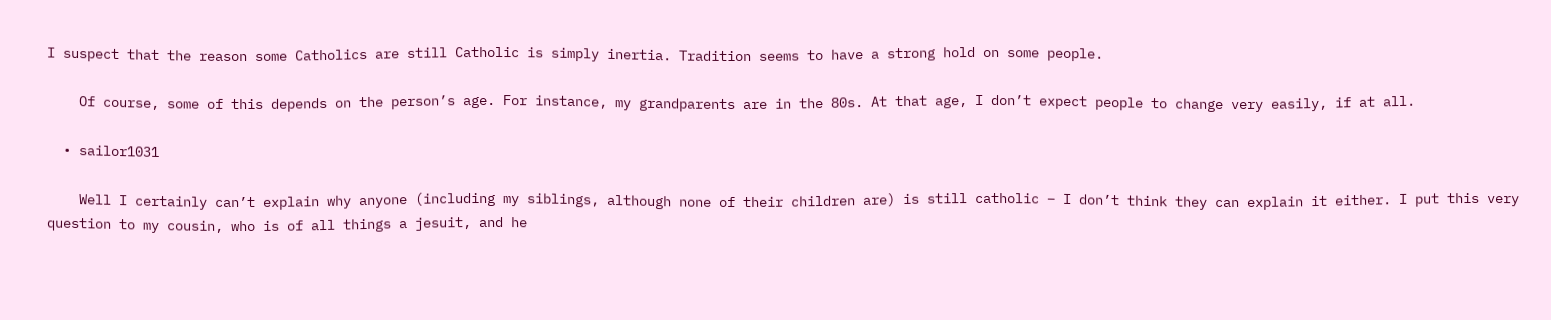I suspect that the reason some Catholics are still Catholic is simply inertia. Tradition seems to have a strong hold on some people.

    Of course, some of this depends on the person’s age. For instance, my grandparents are in the 80s. At that age, I don’t expect people to change very easily, if at all.

  • sailor1031

    Well I certainly can’t explain why anyone (including my siblings, although none of their children are) is still catholic – I don’t think they can explain it either. I put this very question to my cousin, who is of all things a jesuit, and he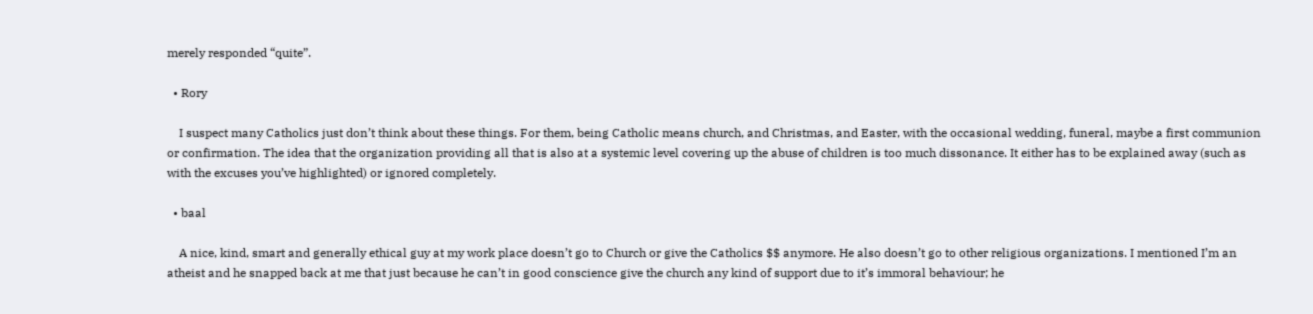merely responded “quite”.

  • Rory

    I suspect many Catholics just don’t think about these things. For them, being Catholic means church, and Christmas, and Easter, with the occasional wedding, funeral, maybe a first communion or confirmation. The idea that the organization providing all that is also at a systemic level covering up the abuse of children is too much dissonance. It either has to be explained away (such as with the excuses you’ve highlighted) or ignored completely.

  • baal

    A nice, kind, smart and generally ethical guy at my work place doesn’t go to Church or give the Catholics $$ anymore. He also doesn’t go to other religious organizations. I mentioned I’m an atheist and he snapped back at me that just because he can’t in good conscience give the church any kind of support due to it’s immoral behaviour; he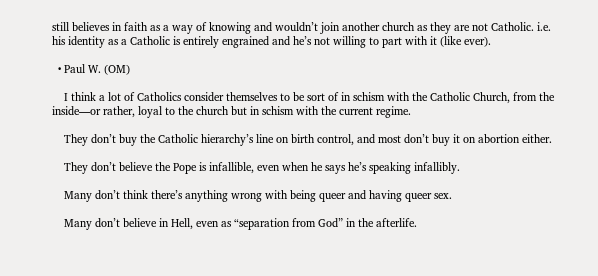still believes in faith as a way of knowing and wouldn’t join another church as they are not Catholic. i.e. his identity as a Catholic is entirely engrained and he’s not willing to part with it (like ever).

  • Paul W. (OM)

    I think a lot of Catholics consider themselves to be sort of in schism with the Catholic Church, from the inside—or rather, loyal to the church but in schism with the current regime.

    They don’t buy the Catholic hierarchy’s line on birth control, and most don’t buy it on abortion either.

    They don’t believe the Pope is infallible, even when he says he’s speaking infallibly.

    Many don’t think there’s anything wrong with being queer and having queer sex.

    Many don’t believe in Hell, even as “separation from God” in the afterlife.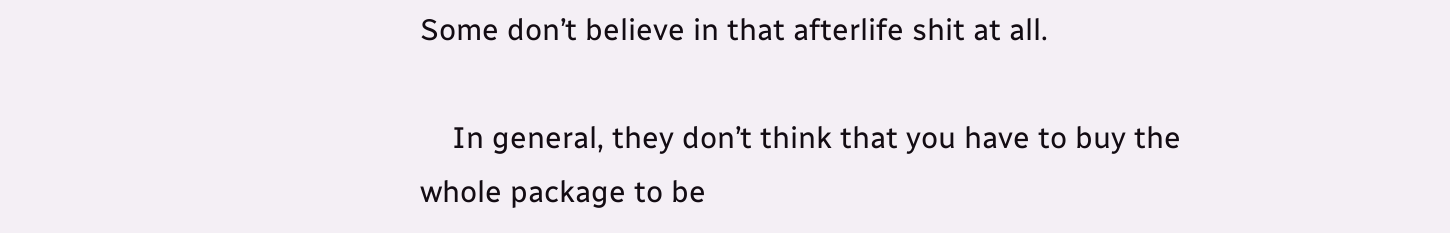Some don’t believe in that afterlife shit at all.

    In general, they don’t think that you have to buy the whole package to be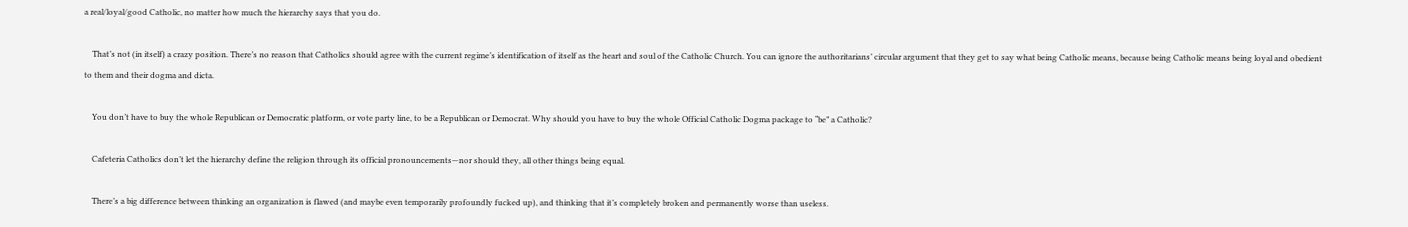a real/loyal/good Catholic, no matter how much the hierarchy says that you do.

    That’s not (in itself) a crazy position. There’s no reason that Catholics should agree with the current regime’s identification of itself as the heart and soul of the Catholic Church. You can ignore the authoritarians’ circular argument that they get to say what being Catholic means, because being Catholic means being loyal and obedient to them and their dogma and dicta.

    You don’t have to buy the whole Republican or Democratic platform, or vote party line, to be a Republican or Democrat. Why should you have to buy the whole Official Catholic Dogma package to “be” a Catholic?

    Cafeteria Catholics don’t let the hierarchy define the religion through its official pronouncements—nor should they, all other things being equal.

    There’s a big difference between thinking an organization is flawed (and maybe even temporarily profoundly fucked up), and thinking that it’s completely broken and permanently worse than useless.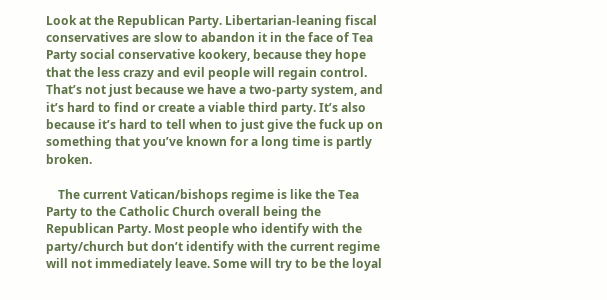Look at the Republican Party. Libertarian-leaning fiscal conservatives are slow to abandon it in the face of Tea Party social conservative kookery, because they hope that the less crazy and evil people will regain control. That’s not just because we have a two-party system, and it’s hard to find or create a viable third party. It’s also because it’s hard to tell when to just give the fuck up on something that you’ve known for a long time is partly broken.

    The current Vatican/bishops regime is like the Tea Party to the Catholic Church overall being the Republican Party. Most people who identify with the party/church but don’t identify with the current regime will not immediately leave. Some will try to be the loyal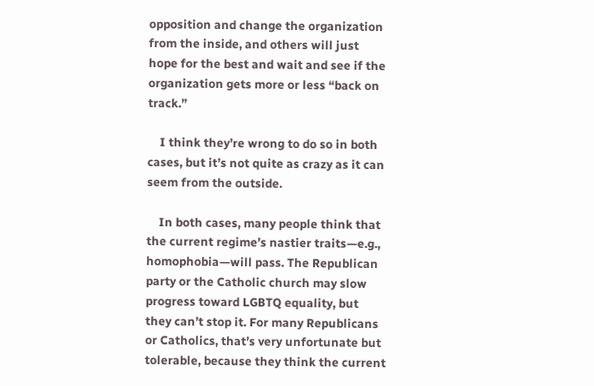opposition and change the organization from the inside, and others will just hope for the best and wait and see if the organization gets more or less “back on track.”

    I think they’re wrong to do so in both cases, but it’s not quite as crazy as it can seem from the outside.

    In both cases, many people think that the current regime’s nastier traits—e.g., homophobia—will pass. The Republican party or the Catholic church may slow progress toward LGBTQ equality, but they can’t stop it. For many Republicans or Catholics, that’s very unfortunate but tolerable, because they think the current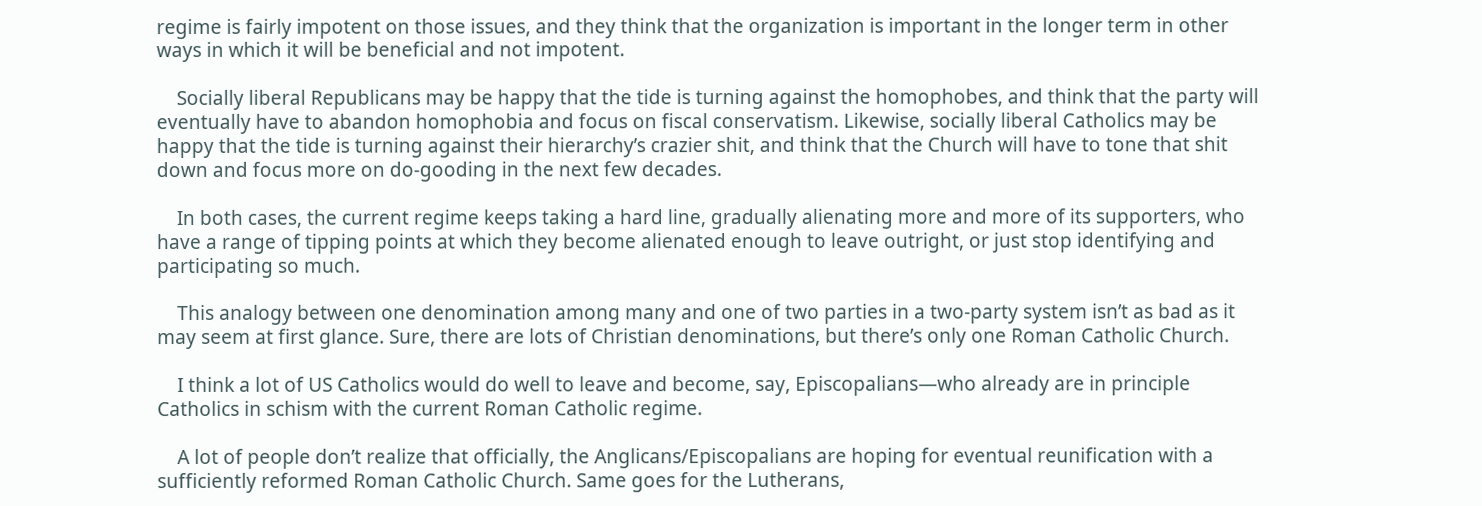regime is fairly impotent on those issues, and they think that the organization is important in the longer term in other ways in which it will be beneficial and not impotent.

    Socially liberal Republicans may be happy that the tide is turning against the homophobes, and think that the party will eventually have to abandon homophobia and focus on fiscal conservatism. Likewise, socially liberal Catholics may be happy that the tide is turning against their hierarchy’s crazier shit, and think that the Church will have to tone that shit down and focus more on do-gooding in the next few decades.

    In both cases, the current regime keeps taking a hard line, gradually alienating more and more of its supporters, who have a range of tipping points at which they become alienated enough to leave outright, or just stop identifying and participating so much.

    This analogy between one denomination among many and one of two parties in a two-party system isn’t as bad as it may seem at first glance. Sure, there are lots of Christian denominations, but there’s only one Roman Catholic Church.

    I think a lot of US Catholics would do well to leave and become, say, Episcopalians—who already are in principle Catholics in schism with the current Roman Catholic regime.

    A lot of people don’t realize that officially, the Anglicans/Episcopalians are hoping for eventual reunification with a sufficiently reformed Roman Catholic Church. Same goes for the Lutherans,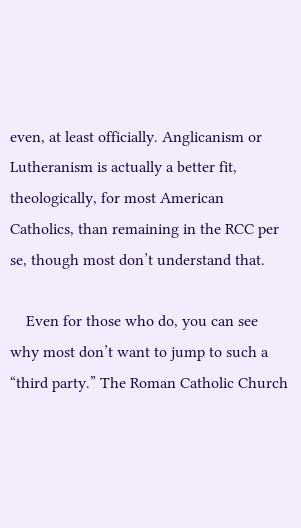even, at least officially. Anglicanism or Lutheranism is actually a better fit, theologically, for most American Catholics, than remaining in the RCC per se, though most don’t understand that.

    Even for those who do, you can see why most don’t want to jump to such a “third party.” The Roman Catholic Church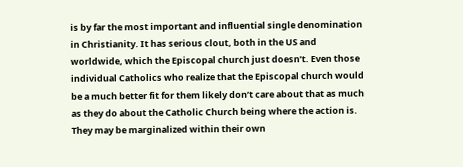is by far the most important and influential single denomination in Christianity. It has serious clout, both in the US and worldwide, which the Episcopal church just doesn’t. Even those individual Catholics who realize that the Episcopal church would be a much better fit for them likely don’t care about that as much as they do about the Catholic Church being where the action is. They may be marginalized within their own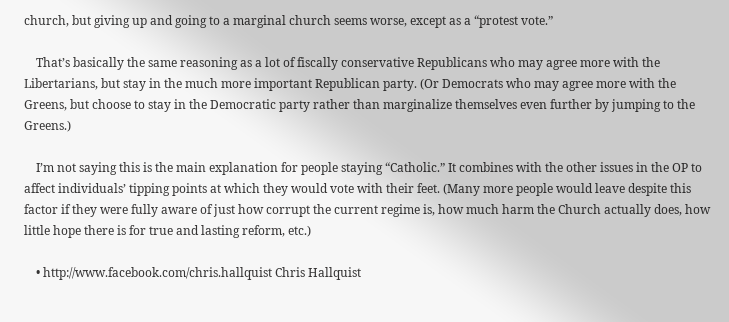church, but giving up and going to a marginal church seems worse, except as a “protest vote.”

    That’s basically the same reasoning as a lot of fiscally conservative Republicans who may agree more with the Libertarians, but stay in the much more important Republican party. (Or Democrats who may agree more with the Greens, but choose to stay in the Democratic party rather than marginalize themselves even further by jumping to the Greens.)

    I’m not saying this is the main explanation for people staying “Catholic.” It combines with the other issues in the OP to affect individuals’ tipping points at which they would vote with their feet. (Many more people would leave despite this factor if they were fully aware of just how corrupt the current regime is, how much harm the Church actually does, how little hope there is for true and lasting reform, etc.)

    • http://www.facebook.com/chris.hallquist Chris Hallquist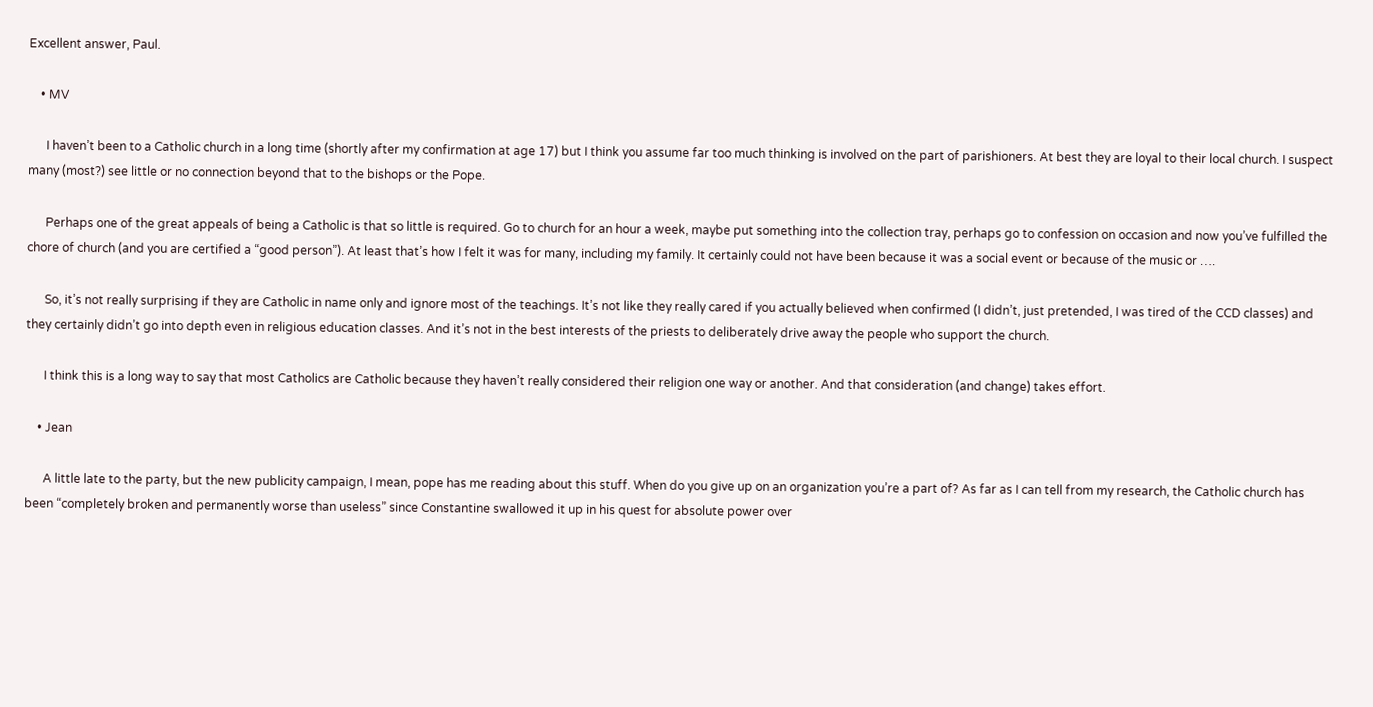Excellent answer, Paul.

    • MV

      I haven’t been to a Catholic church in a long time (shortly after my confirmation at age 17) but I think you assume far too much thinking is involved on the part of parishioners. At best they are loyal to their local church. I suspect many (most?) see little or no connection beyond that to the bishops or the Pope.

      Perhaps one of the great appeals of being a Catholic is that so little is required. Go to church for an hour a week, maybe put something into the collection tray, perhaps go to confession on occasion and now you’ve fulfilled the chore of church (and you are certified a “good person”). At least that’s how I felt it was for many, including my family. It certainly could not have been because it was a social event or because of the music or ….

      So, it’s not really surprising if they are Catholic in name only and ignore most of the teachings. It’s not like they really cared if you actually believed when confirmed (I didn’t, just pretended, I was tired of the CCD classes) and they certainly didn’t go into depth even in religious education classes. And it’s not in the best interests of the priests to deliberately drive away the people who support the church.

      I think this is a long way to say that most Catholics are Catholic because they haven’t really considered their religion one way or another. And that consideration (and change) takes effort.

    • Jean

      A little late to the party, but the new publicity campaign, I mean, pope has me reading about this stuff. When do you give up on an organization you’re a part of? As far as I can tell from my research, the Catholic church has been “completely broken and permanently worse than useless” since Constantine swallowed it up in his quest for absolute power over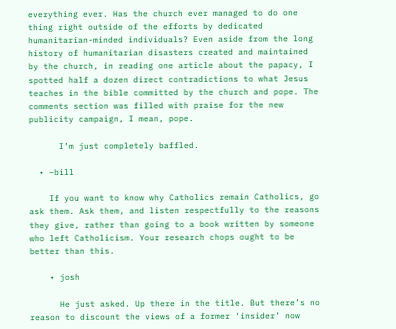everything ever. Has the church ever managed to do one thing right outside of the efforts by dedicated humanitarian-minded individuals? Even aside from the long history of humanitarian disasters created and maintained by the church, in reading one article about the papacy, I spotted half a dozen direct contradictions to what Jesus teaches in the bible committed by the church and pope. The comments section was filled with praise for the new publicity campaign, I mean, pope.

      I’m just completely baffled.

  • –bill

    If you want to know why Catholics remain Catholics, go ask them. Ask them, and listen respectfully to the reasons they give, rather than going to a book written by someone who left Catholicism. Your research chops ought to be better than this.

    • josh

      He just asked. Up there in the title. But there’s no reason to discount the views of a former ‘insider’ now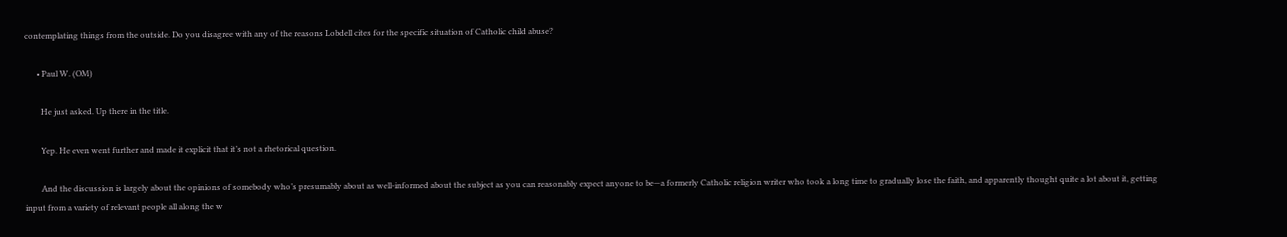contemplating things from the outside. Do you disagree with any of the reasons Lobdell cites for the specific situation of Catholic child abuse?

      • Paul W. (OM)

        He just asked. Up there in the title.

        Yep. He even went further and made it explicit that it’s not a rhetorical question.

        And the discussion is largely about the opinions of somebody who’s presumably about as well-informed about the subject as you can reasonably expect anyone to be—a formerly Catholic religion writer who took a long time to gradually lose the faith, and apparently thought quite a lot about it, getting input from a variety of relevant people all along the w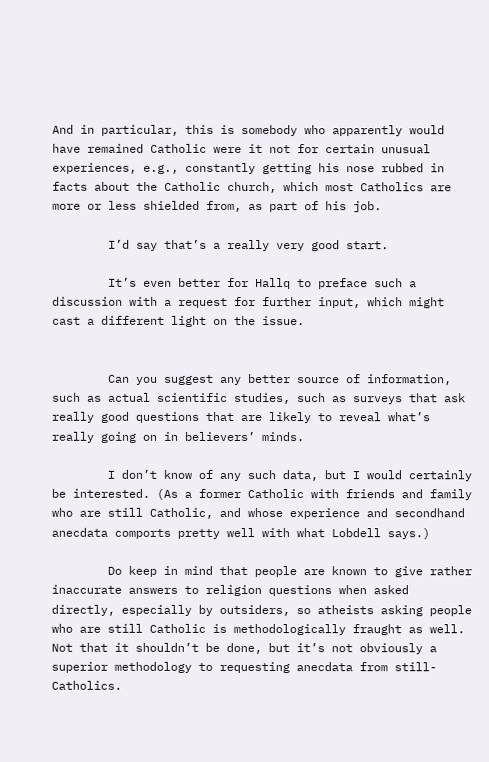And in particular, this is somebody who apparently would have remained Catholic were it not for certain unusual experiences, e.g., constantly getting his nose rubbed in facts about the Catholic church, which most Catholics are more or less shielded from, as part of his job.

        I’d say that’s a really very good start.

        It’s even better for Hallq to preface such a discussion with a request for further input, which might cast a different light on the issue.


        Can you suggest any better source of information, such as actual scientific studies, such as surveys that ask really good questions that are likely to reveal what’s really going on in believers’ minds.

        I don’t know of any such data, but I would certainly be interested. (As a former Catholic with friends and family who are still Catholic, and whose experience and secondhand anecdata comports pretty well with what Lobdell says.)

        Do keep in mind that people are known to give rather inaccurate answers to religion questions when asked directly, especially by outsiders, so atheists asking people who are still Catholic is methodologically fraught as well. Not that it shouldn’t be done, but it’s not obviously a superior methodology to requesting anecdata from still-Catholics.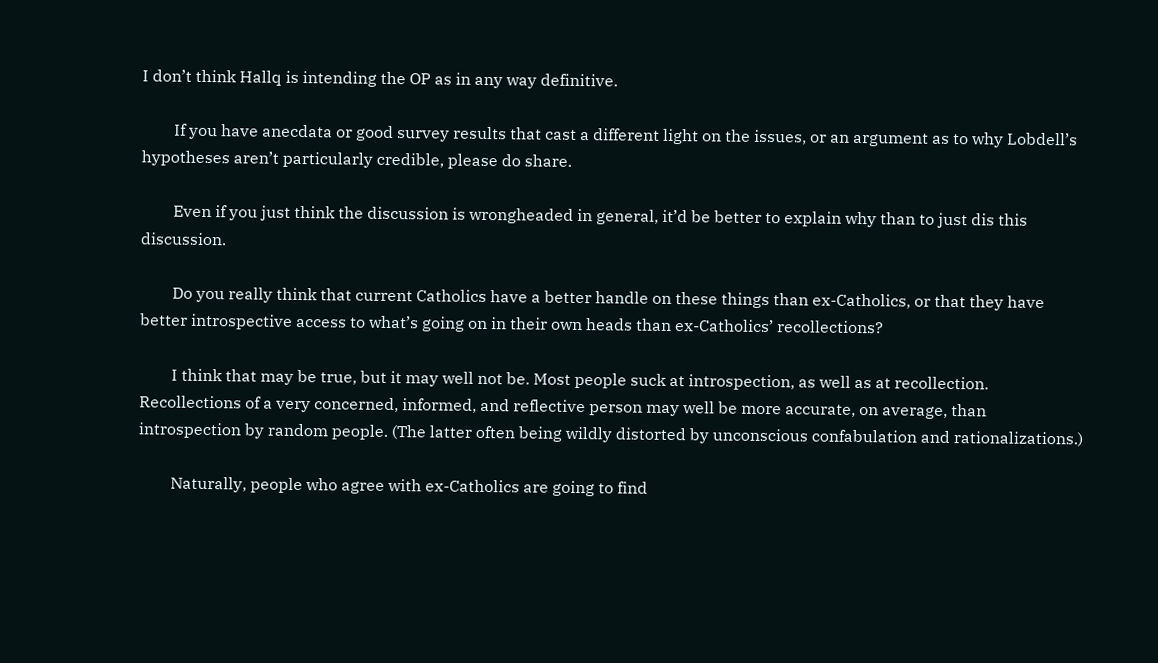I don’t think Hallq is intending the OP as in any way definitive.

        If you have anecdata or good survey results that cast a different light on the issues, or an argument as to why Lobdell’s hypotheses aren’t particularly credible, please do share.

        Even if you just think the discussion is wrongheaded in general, it’d be better to explain why than to just dis this discussion.

        Do you really think that current Catholics have a better handle on these things than ex-Catholics, or that they have better introspective access to what’s going on in their own heads than ex-Catholics’ recollections?

        I think that may be true, but it may well not be. Most people suck at introspection, as well as at recollection. Recollections of a very concerned, informed, and reflective person may well be more accurate, on average, than introspection by random people. (The latter often being wildly distorted by unconscious confabulation and rationalizations.)

        Naturally, people who agree with ex-Catholics are going to find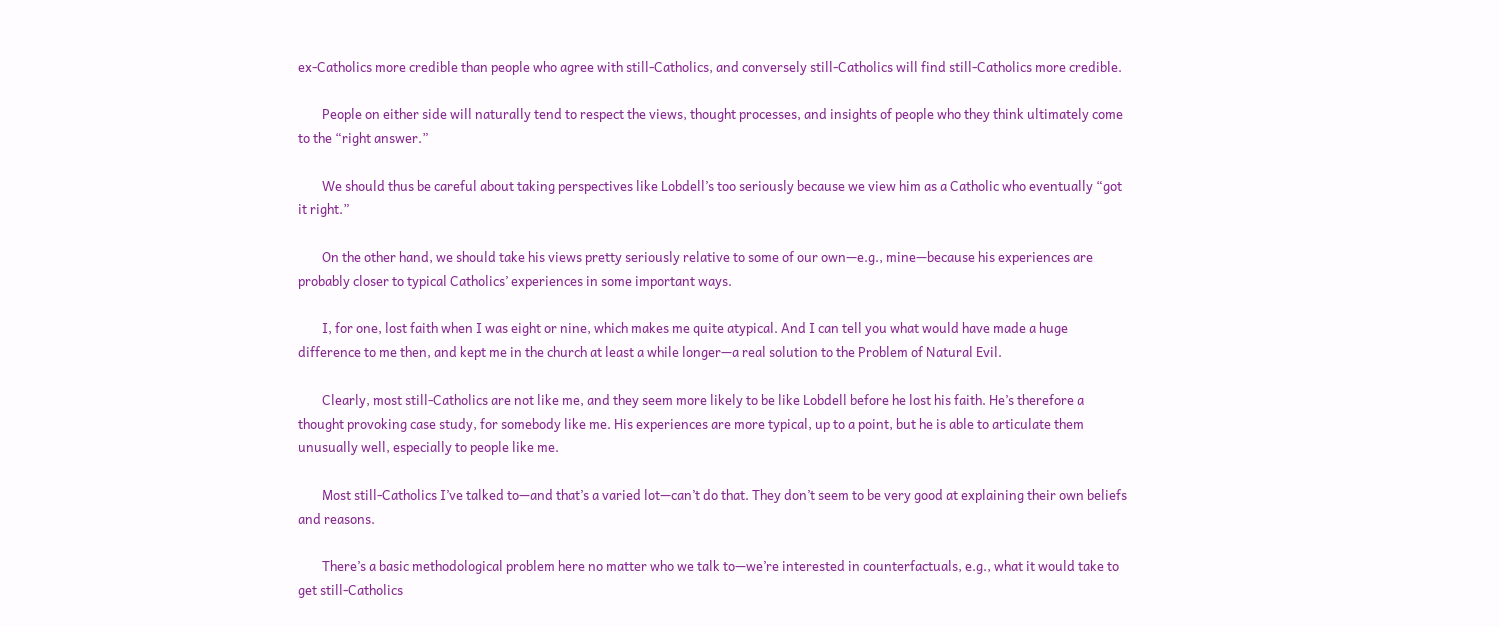ex-Catholics more credible than people who agree with still-Catholics, and conversely still-Catholics will find still-Catholics more credible.

        People on either side will naturally tend to respect the views, thought processes, and insights of people who they think ultimately come to the “right answer.”

        We should thus be careful about taking perspectives like Lobdell’s too seriously because we view him as a Catholic who eventually “got it right.”

        On the other hand, we should take his views pretty seriously relative to some of our own—e.g., mine—because his experiences are probably closer to typical Catholics’ experiences in some important ways.

        I, for one, lost faith when I was eight or nine, which makes me quite atypical. And I can tell you what would have made a huge difference to me then, and kept me in the church at least a while longer—a real solution to the Problem of Natural Evil.

        Clearly, most still-Catholics are not like me, and they seem more likely to be like Lobdell before he lost his faith. He’s therefore a thought provoking case study, for somebody like me. His experiences are more typical, up to a point, but he is able to articulate them unusually well, especially to people like me.

        Most still-Catholics I’ve talked to—and that’s a varied lot—can’t do that. They don’t seem to be very good at explaining their own beliefs and reasons.

        There’s a basic methodological problem here no matter who we talk to—we’re interested in counterfactuals, e.g., what it would take to get still-Catholics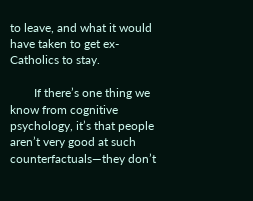to leave, and what it would have taken to get ex-Catholics to stay.

        If there’s one thing we know from cognitive psychology, it’s that people aren’t very good at such counterfactuals—they don’t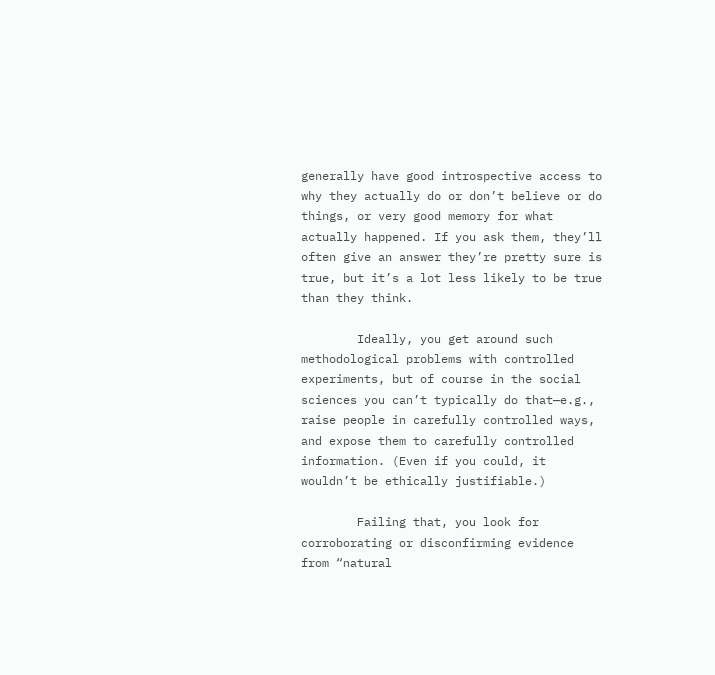generally have good introspective access to why they actually do or don’t believe or do things, or very good memory for what actually happened. If you ask them, they’ll often give an answer they’re pretty sure is true, but it’s a lot less likely to be true than they think.

        Ideally, you get around such methodological problems with controlled experiments, but of course in the social sciences you can’t typically do that—e.g., raise people in carefully controlled ways, and expose them to carefully controlled information. (Even if you could, it wouldn’t be ethically justifiable.)

        Failing that, you look for corroborating or disconfirming evidence from “natural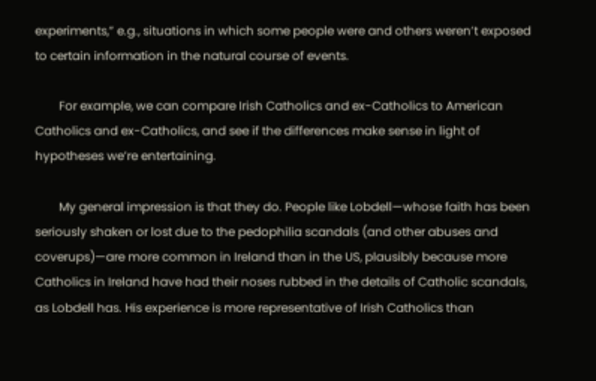experiments,” e.g., situations in which some people were and others weren’t exposed to certain information in the natural course of events.

        For example, we can compare Irish Catholics and ex-Catholics to American Catholics and ex-Catholics, and see if the differences make sense in light of hypotheses we’re entertaining.

        My general impression is that they do. People like Lobdell—whose faith has been seriously shaken or lost due to the pedophilia scandals (and other abuses and coverups)—are more common in Ireland than in the US, plausibly because more Catholics in Ireland have had their noses rubbed in the details of Catholic scandals, as Lobdell has. His experience is more representative of Irish Catholics than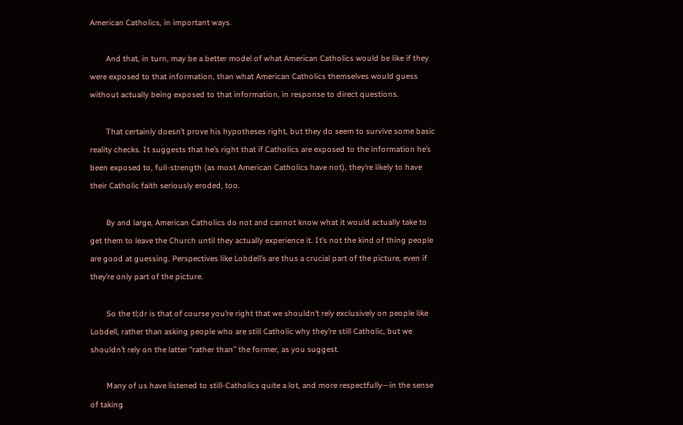American Catholics, in important ways.

        And that, in turn, may be a better model of what American Catholics would be like if they were exposed to that information, than what American Catholics themselves would guess without actually being exposed to that information, in response to direct questions.

        That certainly doesn’t prove his hypotheses right, but they do seem to survive some basic reality checks. It suggests that he’s right that if Catholics are exposed to the information he’s been exposed to, full-strength (as most American Catholics have not), they’re likely to have their Catholic faith seriously eroded, too.

        By and large, American Catholics do not and cannot know what it would actually take to get them to leave the Church until they actually experience it. It’s not the kind of thing people are good at guessing. Perspectives like Lobdell’s are thus a crucial part of the picture, even if they’re only part of the picture.

        So the tl;dr is that of course you’re right that we shouldn’t rely exclusively on people like Lobdell, rather than asking people who are still Catholic why they’re still Catholic, but we shouldn’t rely on the latter “rather than” the former, as you suggest.

        Many of us have listened to still-Catholics quite a lot, and more respectfully—in the sense of taking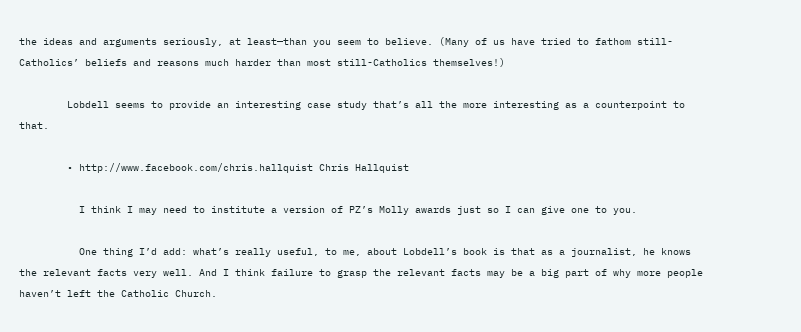the ideas and arguments seriously, at least—than you seem to believe. (Many of us have tried to fathom still-Catholics’ beliefs and reasons much harder than most still-Catholics themselves!)

        Lobdell seems to provide an interesting case study that’s all the more interesting as a counterpoint to that.

        • http://www.facebook.com/chris.hallquist Chris Hallquist

          I think I may need to institute a version of PZ’s Molly awards just so I can give one to you.

          One thing I’d add: what’s really useful, to me, about Lobdell’s book is that as a journalist, he knows the relevant facts very well. And I think failure to grasp the relevant facts may be a big part of why more people haven’t left the Catholic Church.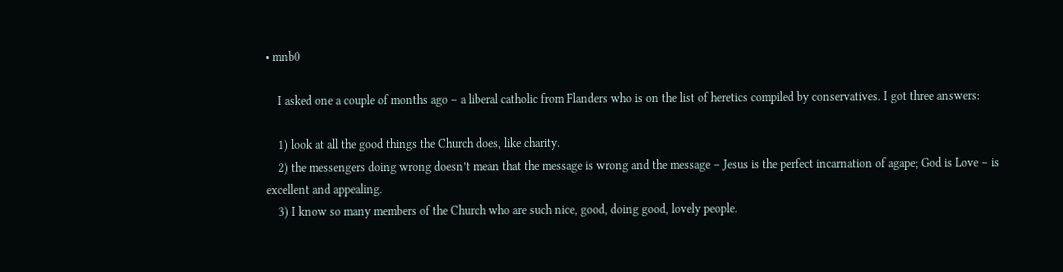• mnb0

    I asked one a couple of months ago – a liberal catholic from Flanders who is on the list of heretics compiled by conservatives. I got three answers:

    1) look at all the good things the Church does, like charity.
    2) the messengers doing wrong doesn’t mean that the message is wrong and the message – Jesus is the perfect incarnation of agape; God is Love – is excellent and appealing.
    3) I know so many members of the Church who are such nice, good, doing good, lovely people.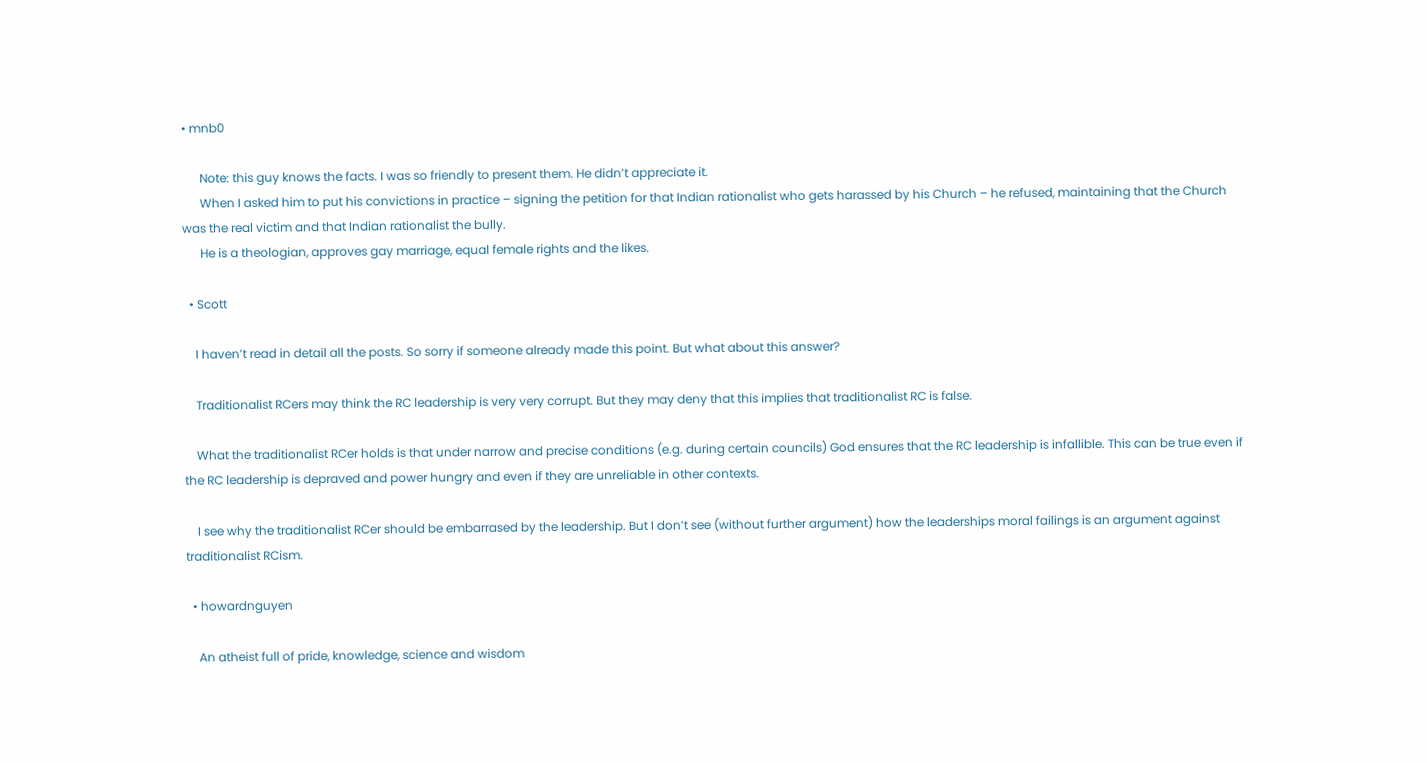• mnb0

      Note: this guy knows the facts. I was so friendly to present them. He didn’t appreciate it.
      When I asked him to put his convictions in practice – signing the petition for that Indian rationalist who gets harassed by his Church – he refused, maintaining that the Church was the real victim and that Indian rationalist the bully.
      He is a theologian, approves gay marriage, equal female rights and the likes.

  • Scott

    I haven’t read in detail all the posts. So sorry if someone already made this point. But what about this answer?

    Traditionalist RCers may think the RC leadership is very very corrupt. But they may deny that this implies that traditionalist RC is false.

    What the traditionalist RCer holds is that under narrow and precise conditions (e.g. during certain councils) God ensures that the RC leadership is infallible. This can be true even if the RC leadership is depraved and power hungry and even if they are unreliable in other contexts.

    I see why the traditionalist RCer should be embarrased by the leadership. But I don’t see (without further argument) how the leaderships moral failings is an argument against traditionalist RCism.

  • howardnguyen

    An atheist full of pride, knowledge, science and wisdom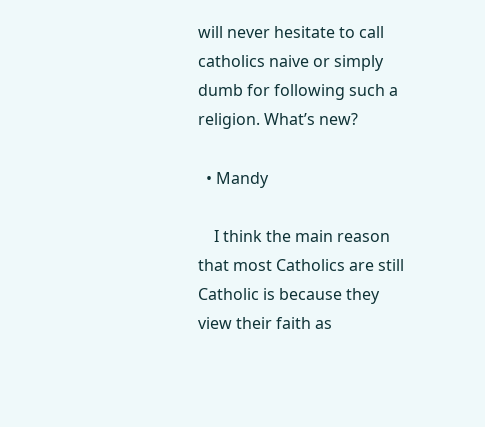will never hesitate to call catholics naive or simply dumb for following such a religion. What’s new?

  • Mandy

    I think the main reason that most Catholics are still Catholic is because they view their faith as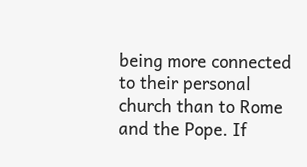being more connected to their personal church than to Rome and the Pope. If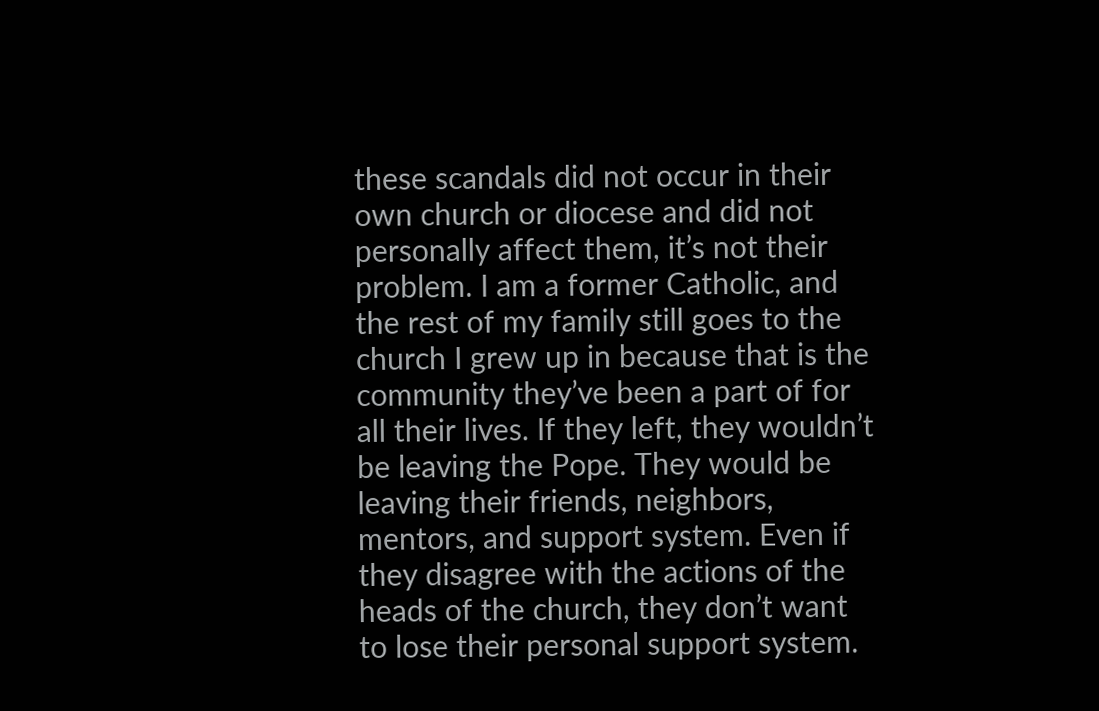these scandals did not occur in their own church or diocese and did not personally affect them, it’s not their problem. I am a former Catholic, and the rest of my family still goes to the church I grew up in because that is the community they’ve been a part of for all their lives. If they left, they wouldn’t be leaving the Pope. They would be leaving their friends, neighbors, mentors, and support system. Even if they disagree with the actions of the heads of the church, they don’t want to lose their personal support system.